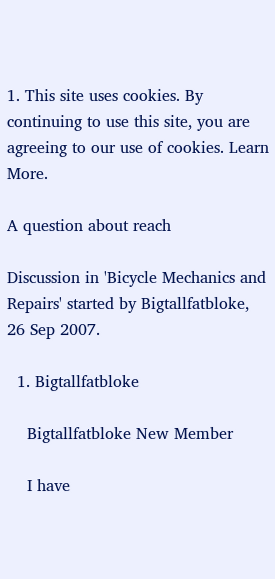1. This site uses cookies. By continuing to use this site, you are agreeing to our use of cookies. Learn More.

A question about reach

Discussion in 'Bicycle Mechanics and Repairs' started by Bigtallfatbloke, 26 Sep 2007.

  1. Bigtallfatbloke

    Bigtallfatbloke New Member

    I have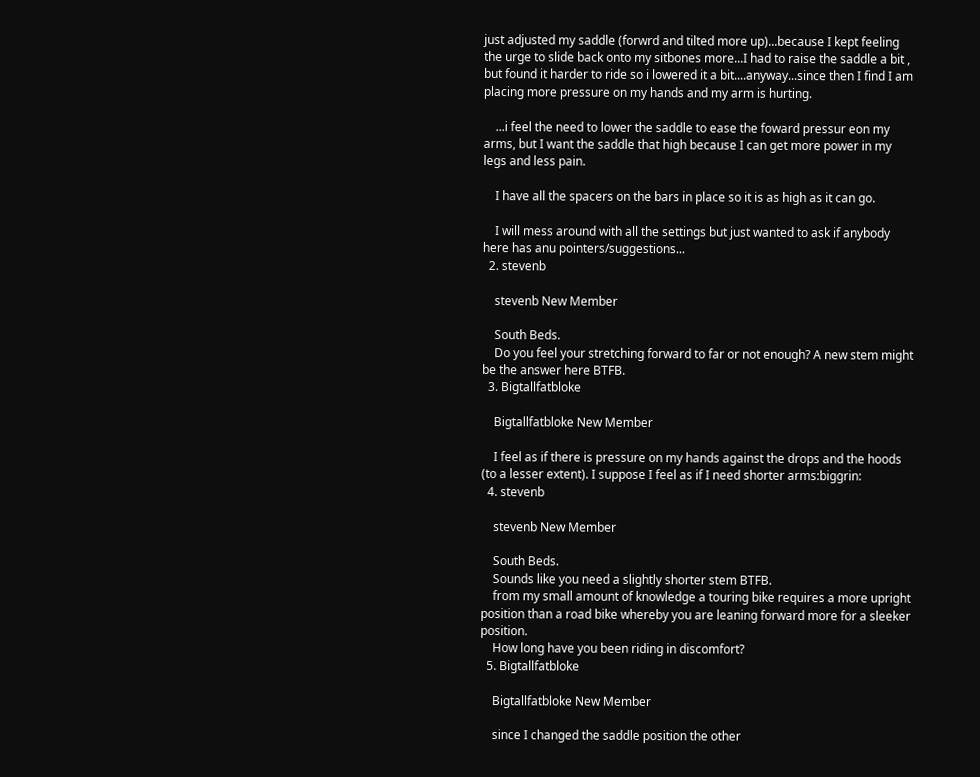just adjusted my saddle (forwrd and tilted more up)...because I kept feeling the urge to slide back onto my sitbones more...I had to raise the saddle a bit , but found it harder to ride so i lowered it a bit....anyway...since then I find I am placing more pressure on my hands and my arm is hurting.

    ...i feel the need to lower the saddle to ease the foward pressur eon my arms, but I want the saddle that high because I can get more power in my legs and less pain.

    I have all the spacers on the bars in place so it is as high as it can go.

    I will mess around with all the settings but just wanted to ask if anybody here has anu pointers/suggestions...
  2. stevenb

    stevenb New Member

    South Beds.
    Do you feel your stretching forward to far or not enough? A new stem might be the answer here BTFB.
  3. Bigtallfatbloke

    Bigtallfatbloke New Member

    I feel as if there is pressure on my hands against the drops and the hoods (to a lesser extent). I suppose I feel as if I need shorter arms:biggrin:
  4. stevenb

    stevenb New Member

    South Beds.
    Sounds like you need a slightly shorter stem BTFB.
    from my small amount of knowledge a touring bike requires a more upright position than a road bike whereby you are leaning forward more for a sleeker position.
    How long have you been riding in discomfort?
  5. Bigtallfatbloke

    Bigtallfatbloke New Member

    since I changed the saddle position the other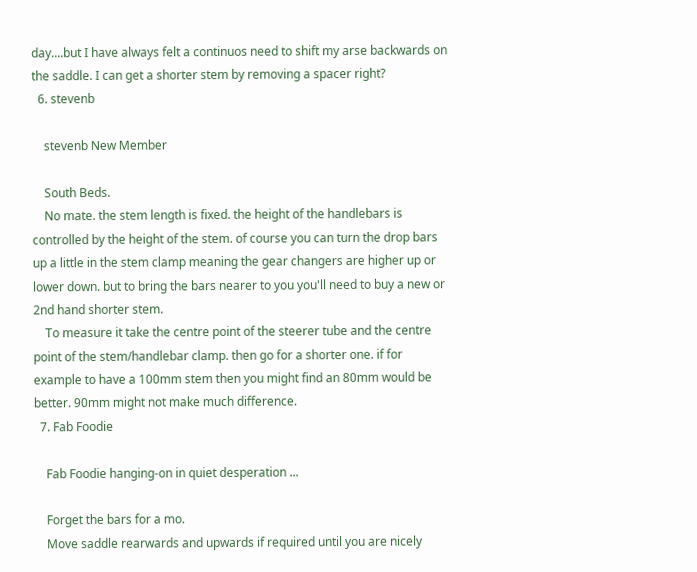day....but I have always felt a continuos need to shift my arse backwards on the saddle. I can get a shorter stem by removing a spacer right?
  6. stevenb

    stevenb New Member

    South Beds.
    No mate. the stem length is fixed. the height of the handlebars is controlled by the height of the stem. of course you can turn the drop bars up a little in the stem clamp meaning the gear changers are higher up or lower down. but to bring the bars nearer to you you'll need to buy a new or 2nd hand shorter stem.
    To measure it take the centre point of the steerer tube and the centre point of the stem/handlebar clamp. then go for a shorter one. if for example to have a 100mm stem then you might find an 80mm would be better. 90mm might not make much difference.
  7. Fab Foodie

    Fab Foodie hanging-on in quiet desperation ...

    Forget the bars for a mo.
    Move saddle rearwards and upwards if required until you are nicely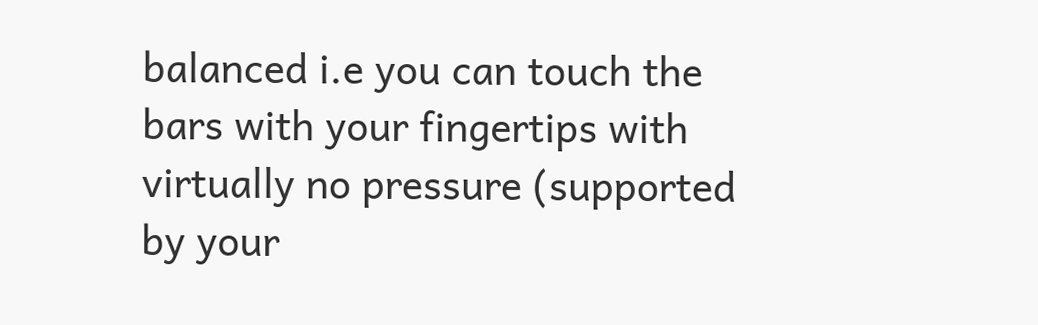balanced i.e you can touch the bars with your fingertips with virtually no pressure (supported by your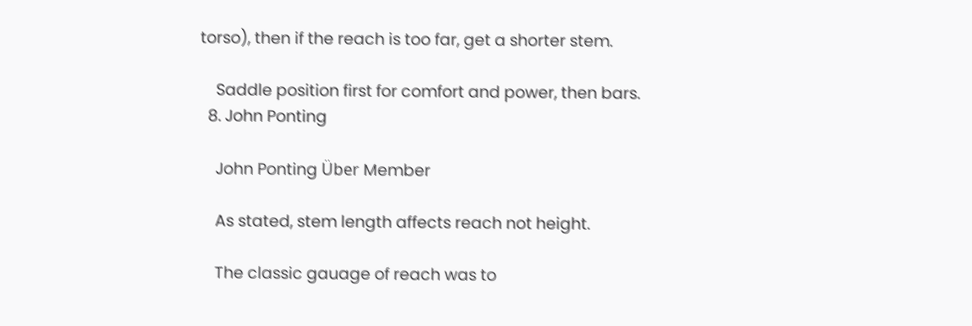torso), then if the reach is too far, get a shorter stem.

    Saddle position first for comfort and power, then bars.
  8. John Ponting

    John Ponting Über Member

    As stated, stem length affects reach not height.

    The classic gauage of reach was to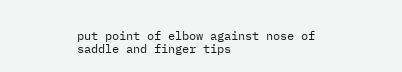put point of elbow against nose of saddle and finger tips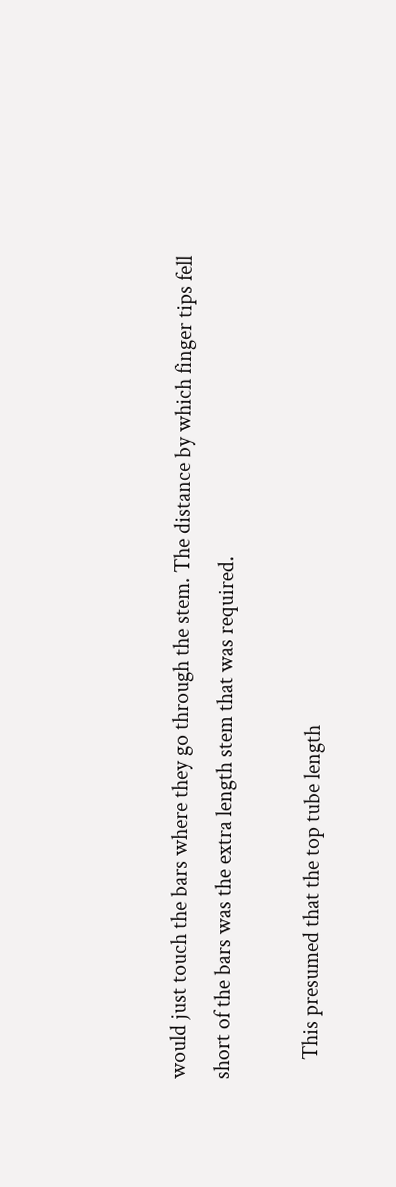would just touch the bars where they go through the stem. The distance by which finger tips fell short of the bars was the extra length stem that was required.

    This presumed that the top tube length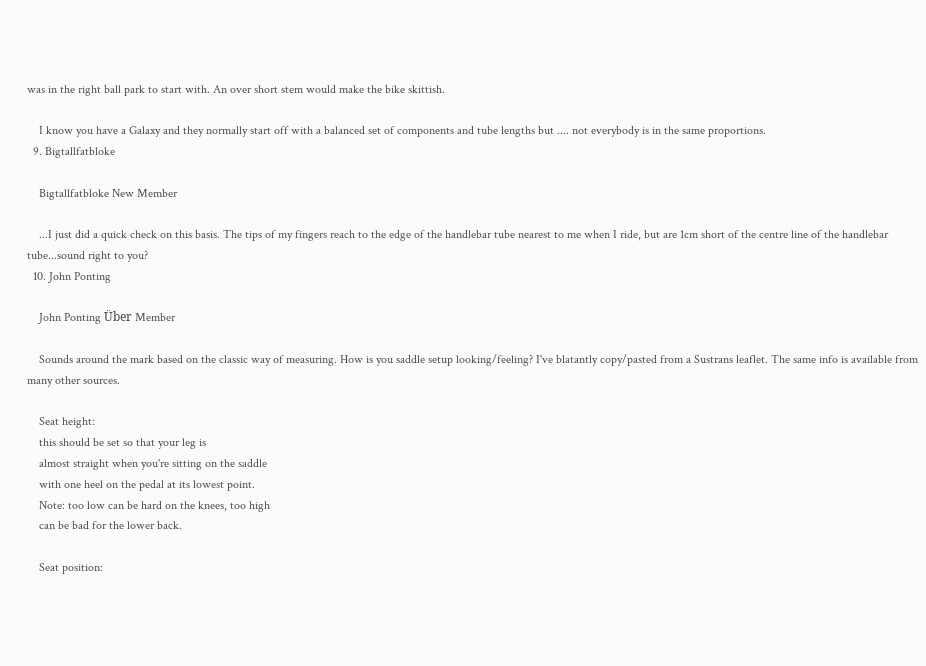was in the right ball park to start with. An over short stem would make the bike skittish.

    I know you have a Galaxy and they normally start off with a balanced set of components and tube lengths but .... not everybody is in the same proportions.
  9. Bigtallfatbloke

    Bigtallfatbloke New Member

    ...I just did a quick check on this basis. The tips of my fingers reach to the edge of the handlebar tube nearest to me when I ride, but are 1cm short of the centre line of the handlebar tube...sound right to you?
  10. John Ponting

    John Ponting Über Member

    Sounds around the mark based on the classic way of measuring. How is you saddle setup looking/feeling? I've blatantly copy/pasted from a Sustrans leaflet. The same info is available from many other sources.

    Seat height:
    this should be set so that your leg is
    almost straight when you're sitting on the saddle
    with one heel on the pedal at its lowest point.
    Note: too low can be hard on the knees, too high
    can be bad for the lower back.

    Seat position: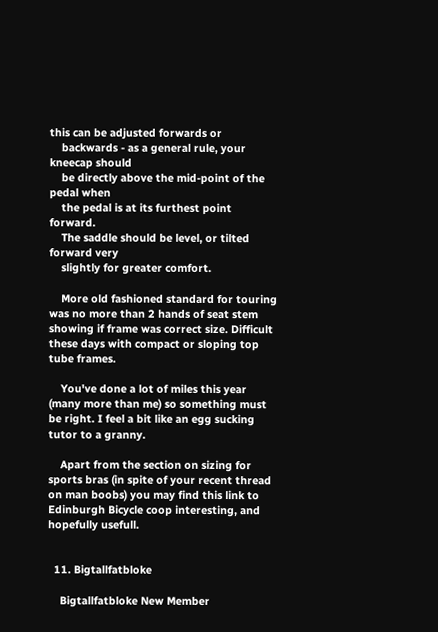this can be adjusted forwards or
    backwards - as a general rule, your kneecap should
    be directly above the mid-point of the pedal when
    the pedal is at its furthest point forward.
    The saddle should be level, or tilted forward very
    slightly for greater comfort.

    More old fashioned standard for touring was no more than 2 hands of seat stem showing if frame was correct size. Difficult these days with compact or sloping top tube frames.

    You've done a lot of miles this year (many more than me) so something must be right. I feel a bit like an egg sucking tutor to a granny.

    Apart from the section on sizing for sports bras (in spite of your recent thread on man boobs) you may find this link to Edinburgh Bicycle coop interesting, and hopefully usefull.


  11. Bigtallfatbloke

    Bigtallfatbloke New Member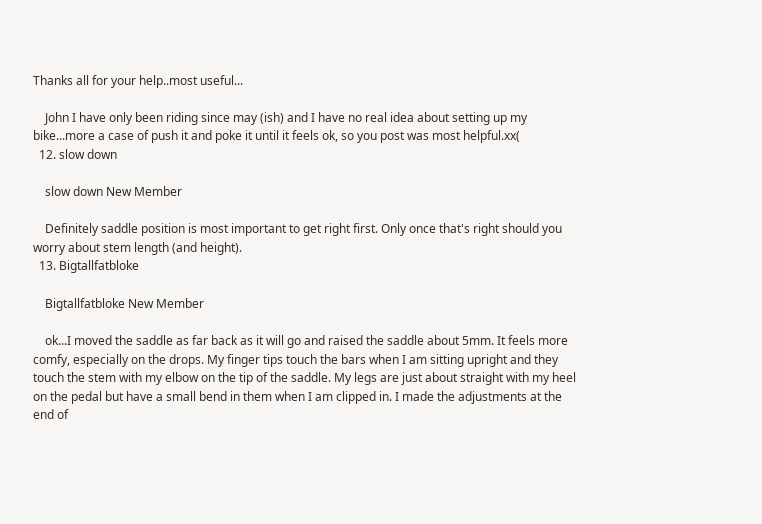Thanks all for your help..most useful...

    John I have only been riding since may (ish) and I have no real idea about setting up my bike...more a case of push it and poke it until it feels ok, so you post was most helpful.xx(
  12. slow down

    slow down New Member

    Definitely saddle position is most important to get right first. Only once that's right should you worry about stem length (and height).
  13. Bigtallfatbloke

    Bigtallfatbloke New Member

    ok...I moved the saddle as far back as it will go and raised the saddle about 5mm. It feels more comfy, especially on the drops. My finger tips touch the bars when I am sitting upright and they touch the stem with my elbow on the tip of the saddle. My legs are just about straight with my heel on the pedal but have a small bend in them when I am clipped in. I made the adjustments at the end of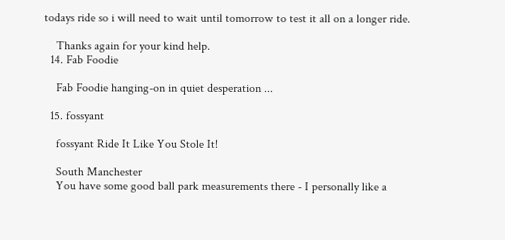todays ride so i will need to wait until tomorrow to test it all on a longer ride.

    Thanks again for your kind help.
  14. Fab Foodie

    Fab Foodie hanging-on in quiet desperation ...

  15. fossyant

    fossyant Ride It Like You Stole It!

    South Manchester
    You have some good ball park measurements there - I personally like a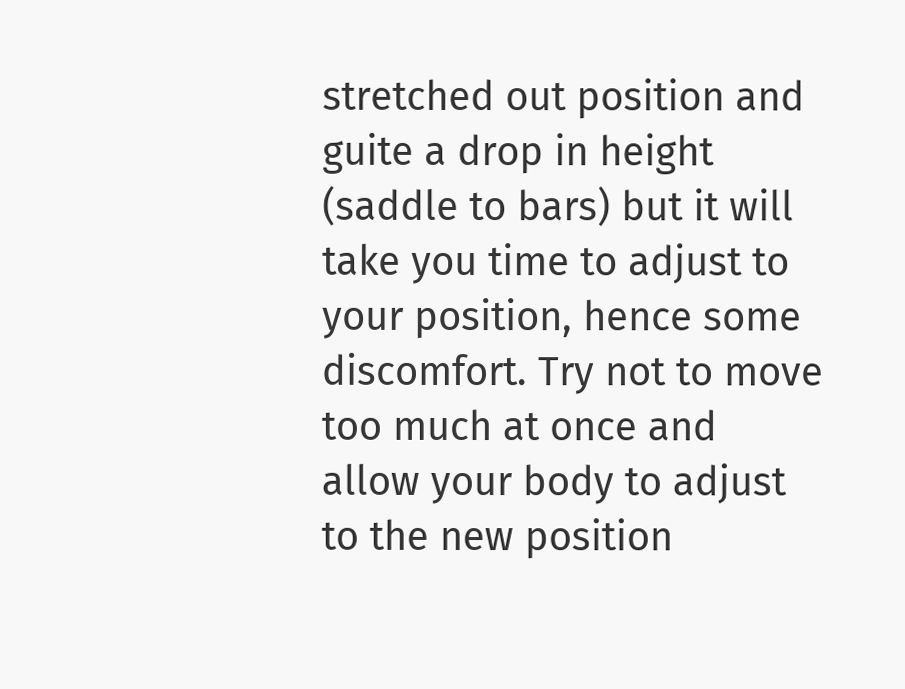stretched out position and guite a drop in height (saddle to bars) but it will take you time to adjust to your position, hence some discomfort. Try not to move too much at once and allow your body to adjust to the new position